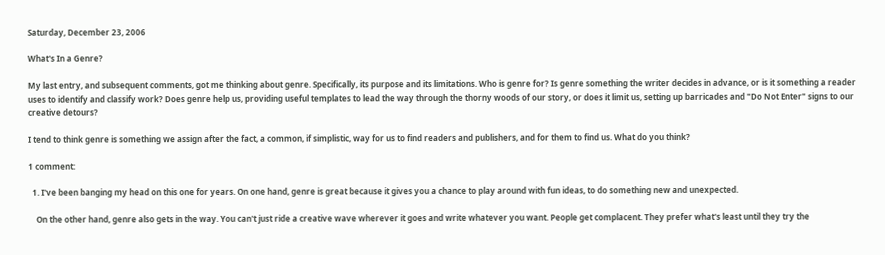Saturday, December 23, 2006

What's In a Genre?

My last entry, and subsequent comments, got me thinking about genre. Specifically, its purpose and its limitations. Who is genre for? Is genre something the writer decides in advance, or is it something a reader uses to identify and classify work? Does genre help us, providing useful templates to lead the way through the thorny woods of our story, or does it limit us, setting up barricades and "Do Not Enter" signs to our creative detours?

I tend to think genre is something we assign after the fact, a common, if simplistic, way for us to find readers and publishers, and for them to find us. What do you think?

1 comment:

  1. I've been banging my head on this one for years. On one hand, genre is great because it gives you a chance to play around with fun ideas, to do something new and unexpected.

    On the other hand, genre also gets in the way. You can't just ride a creative wave wherever it goes and write whatever you want. People get complacent. They prefer what's least until they try the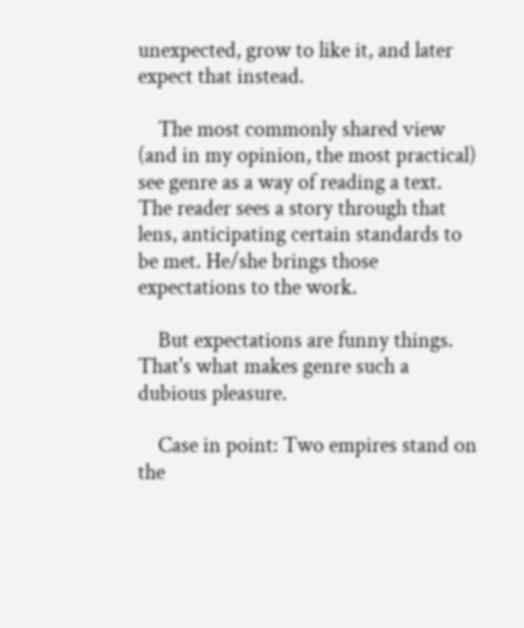unexpected, grow to like it, and later expect that instead.

    The most commonly shared view (and in my opinion, the most practical) see genre as a way of reading a text. The reader sees a story through that lens, anticipating certain standards to be met. He/she brings those expectations to the work.

    But expectations are funny things. That's what makes genre such a dubious pleasure.

    Case in point: Two empires stand on the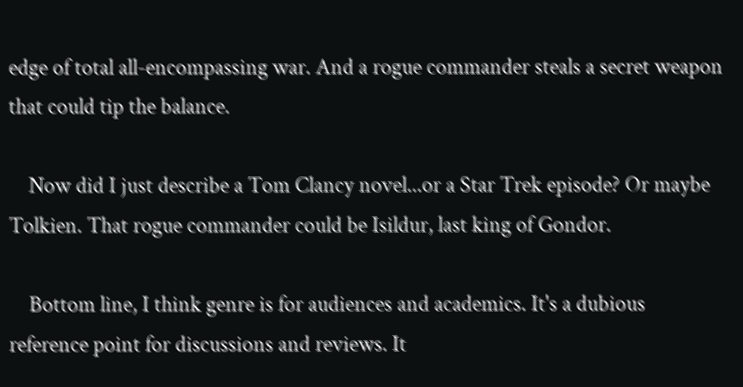edge of total all-encompassing war. And a rogue commander steals a secret weapon that could tip the balance.

    Now did I just describe a Tom Clancy novel...or a Star Trek episode? Or maybe Tolkien. That rogue commander could be Isildur, last king of Gondor.

    Bottom line, I think genre is for audiences and academics. It's a dubious reference point for discussions and reviews. It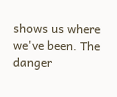shows us where we've been. The danger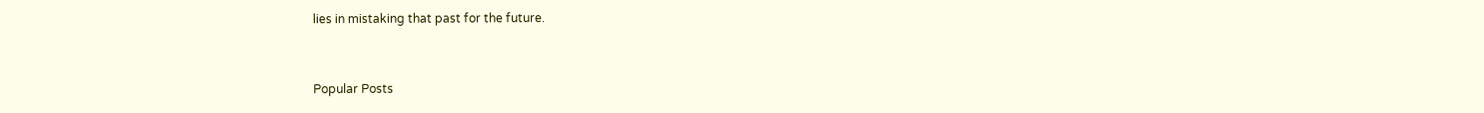lies in mistaking that past for the future.


Popular Posts